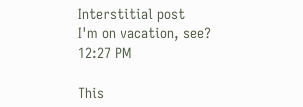Interstitial post
I'm on vacation, see?
12:27 PM

This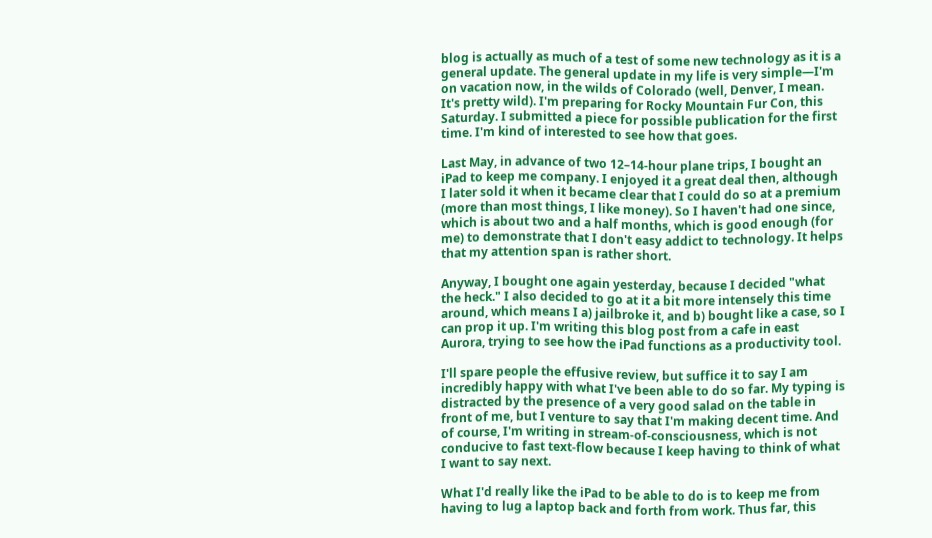blog is actually as much of a test of some new technology as it is a general update. The general update in my life is very simple—I'm on vacation now, in the wilds of Colorado (well, Denver, I mean. It's pretty wild). I'm preparing for Rocky Mountain Fur Con, this Saturday. I submitted a piece for possible publication for the first time. I'm kind of interested to see how that goes.

Last May, in advance of two 12–14-hour plane trips, I bought an iPad to keep me company. I enjoyed it a great deal then, although I later sold it when it became clear that I could do so at a premium (more than most things, I like money). So I haven't had one since, which is about two and a half months, which is good enough (for me) to demonstrate that I don't easy addict to technology. It helps that my attention span is rather short.

Anyway, I bought one again yesterday, because I decided "what the heck." I also decided to go at it a bit more intensely this time around, which means I a) jailbroke it, and b) bought like a case, so I can prop it up. I'm writing this blog post from a cafe in east Aurora, trying to see how the iPad functions as a productivity tool.

I'll spare people the effusive review, but suffice it to say I am incredibly happy with what I've been able to do so far. My typing is distracted by the presence of a very good salad on the table in front of me, but I venture to say that I'm making decent time. And of course, I'm writing in stream-of-consciousness, which is not conducive to fast text-flow because I keep having to think of what I want to say next.

What I'd really like the iPad to be able to do is to keep me from having to lug a laptop back and forth from work. Thus far, this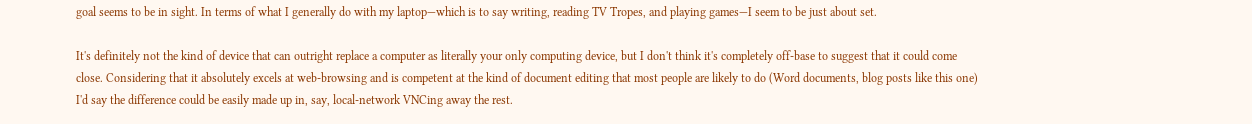goal seems to be in sight. In terms of what I generally do with my laptop—which is to say writing, reading TV Tropes, and playing games—I seem to be just about set.

It's definitely not the kind of device that can outright replace a computer as literally your only computing device, but I don't think it's completely off-base to suggest that it could come close. Considering that it absolutely excels at web-browsing and is competent at the kind of document editing that most people are likely to do (Word documents, blog posts like this one) I'd say the difference could be easily made up in, say, local-network VNCing away the rest.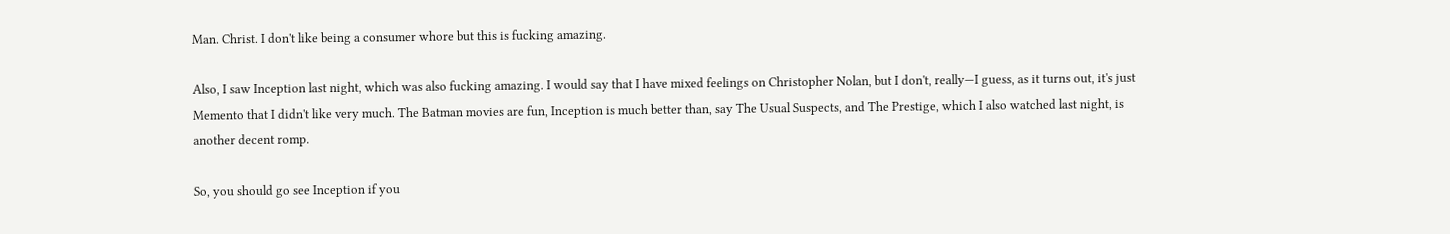Man. Christ. I don't like being a consumer whore but this is fucking amazing.

Also, I saw Inception last night, which was also fucking amazing. I would say that I have mixed feelings on Christopher Nolan, but I don't, really—I guess, as it turns out, it's just Memento that I didn't like very much. The Batman movies are fun, Inception is much better than, say The Usual Suspects, and The Prestige, which I also watched last night, is another decent romp.

So, you should go see Inception if you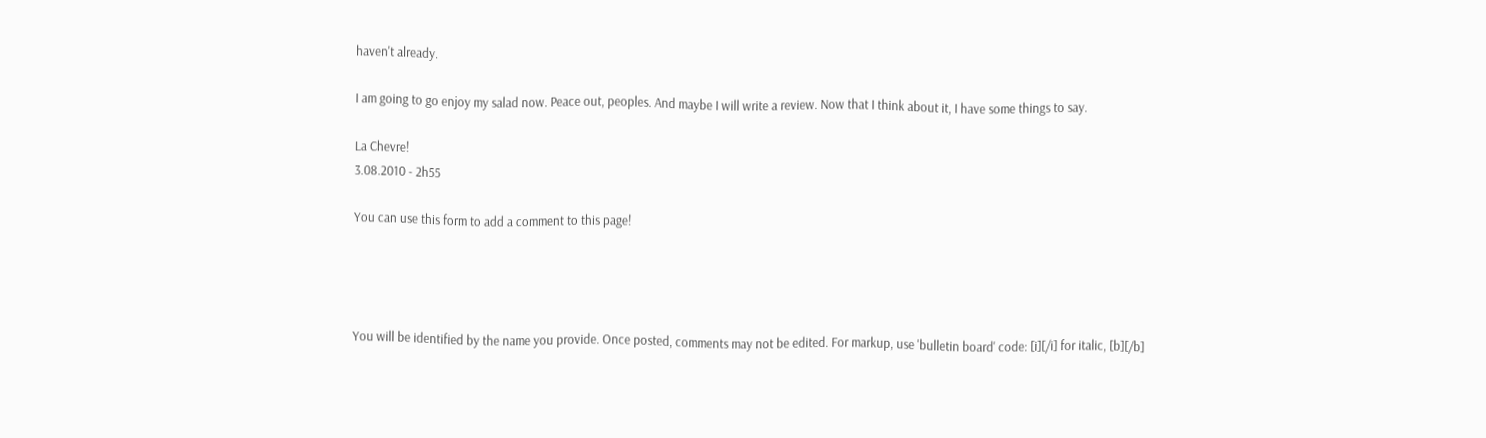haven't already.

I am going to go enjoy my salad now. Peace out, peoples. And maybe I will write a review. Now that I think about it, I have some things to say.

La Chevre!
3.08.2010 - 2h55

You can use this form to add a comment to this page!




You will be identified by the name you provide. Once posted, comments may not be edited. For markup, use 'bulletin board' code: [i][/i] for italic, [b][/b]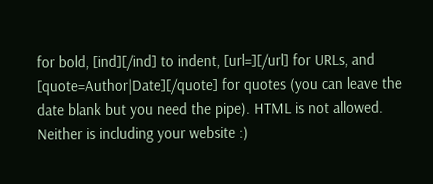for bold, [ind][/ind] to indent, [url=][/url] for URLs, and [quote=Author|Date][/quote] for quotes (you can leave the date blank but you need the pipe). HTML is not allowed. Neither is including your website :)